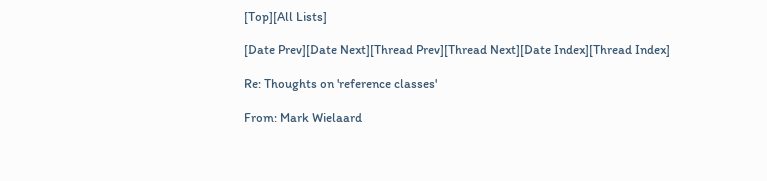[Top][All Lists]

[Date Prev][Date Next][Thread Prev][Thread Next][Date Index][Thread Index]

Re: Thoughts on 'reference classes'

From: Mark Wielaard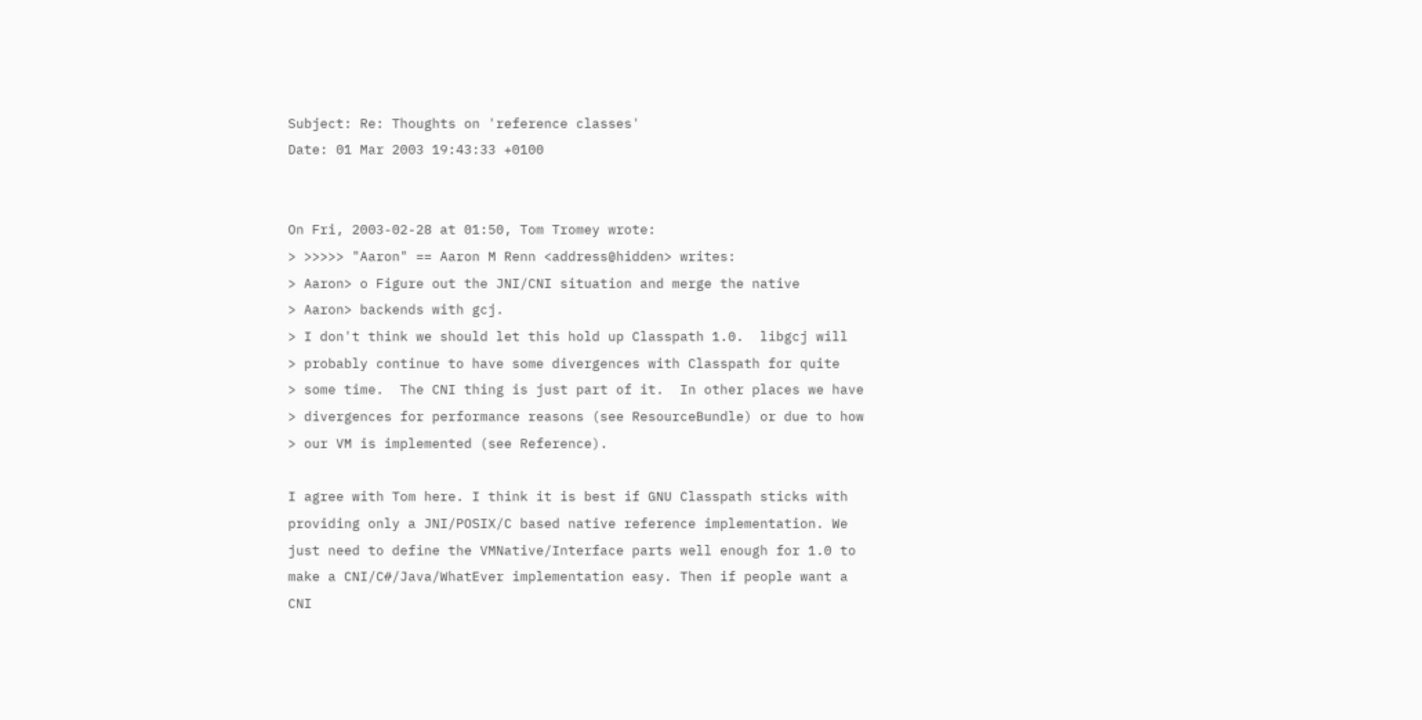Subject: Re: Thoughts on 'reference classes'
Date: 01 Mar 2003 19:43:33 +0100


On Fri, 2003-02-28 at 01:50, Tom Tromey wrote:
> >>>>> "Aaron" == Aaron M Renn <address@hidden> writes:
> Aaron> o Figure out the JNI/CNI situation and merge the native
> Aaron> backends with gcj.
> I don't think we should let this hold up Classpath 1.0.  libgcj will
> probably continue to have some divergences with Classpath for quite
> some time.  The CNI thing is just part of it.  In other places we have
> divergences for performance reasons (see ResourceBundle) or due to how
> our VM is implemented (see Reference).

I agree with Tom here. I think it is best if GNU Classpath sticks with
providing only a JNI/POSIX/C based native reference implementation. We
just need to define the VMNative/Interface parts well enough for 1.0 to
make a CNI/C#/Java/WhatEver implementation easy. Then if people want a
CNI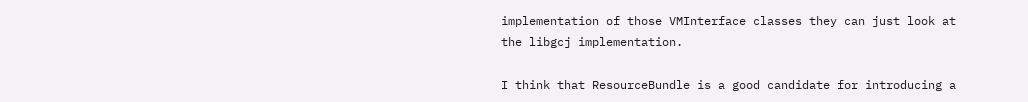implementation of those VMInterface classes they can just look at
the libgcj implementation.

I think that ResourceBundle is a good candidate for introducing a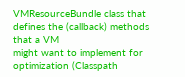VMResourceBundle class that defines the (callback) methods that a VM
might want to implement for optimization (Classpath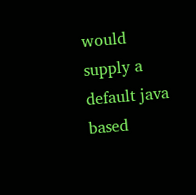would supply a
default java based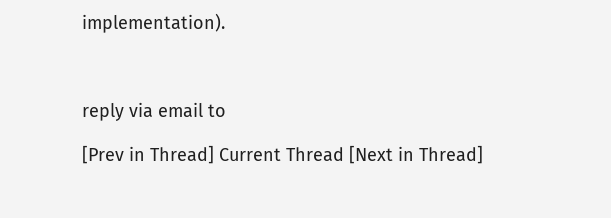implementation).



reply via email to

[Prev in Thread] Current Thread [Next in Thread]